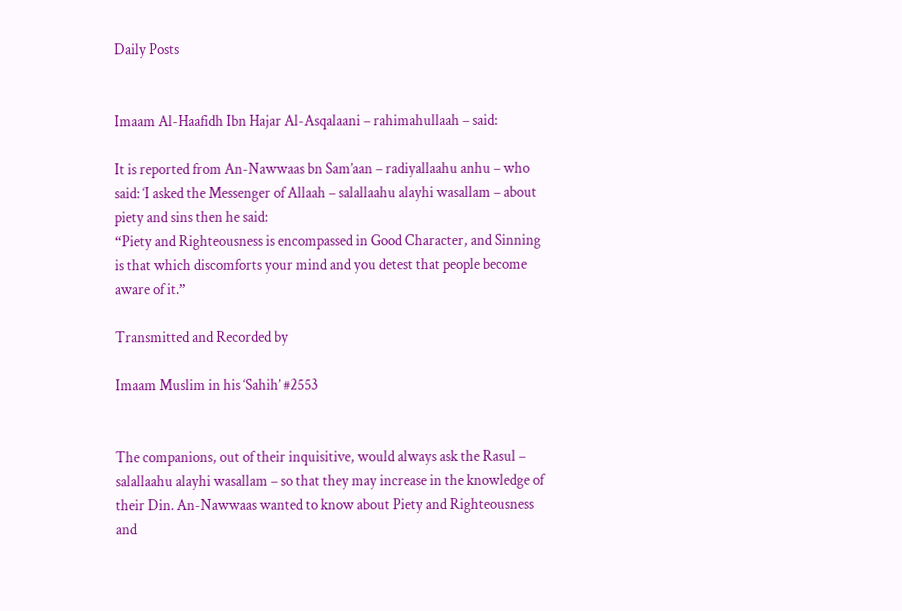Daily Posts


Imaam Al-Haafidh Ibn Hajar Al-Asqalaani – rahimahullaah – said:

It is reported from An-Nawwaas bn Sam’aan – radiyallaahu anhu – who said: ‘I asked the Messenger of Allaah – salallaahu alayhi wasallam – about piety and sins then he said:
“Piety and Righteousness is encompassed in Good Character, and Sinning is that which discomforts your mind and you detest that people become aware of it.”

Transmitted and Recorded by

Imaam Muslim in his ‘Sahih’ #2553


The companions, out of their inquisitive, would always ask the Rasul – salallaahu alayhi wasallam – so that they may increase in the knowledge of their Din. An-Nawwaas wanted to know about Piety and Righteousness and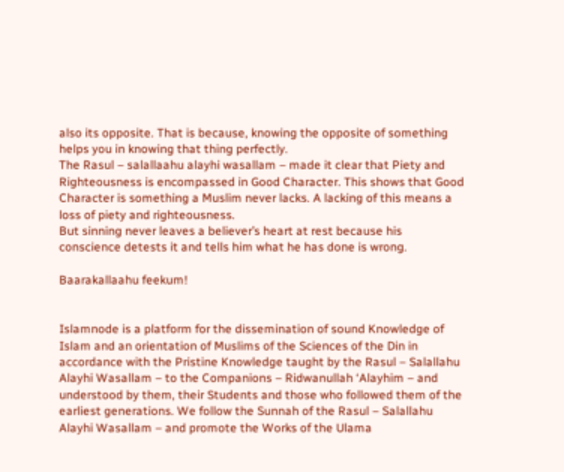also its opposite. That is because, knowing the opposite of something helps you in knowing that thing perfectly.
The Rasul – salallaahu alayhi wasallam – made it clear that Piety and Righteousness is encompassed in Good Character. This shows that Good Character is something a Muslim never lacks. A lacking of this means a loss of piety and righteousness.
But sinning never leaves a believer’s heart at rest because his conscience detests it and tells him what he has done is wrong.

Baarakallaahu feekum!


Islamnode is a platform for the dissemination of sound Knowledge of Islam and an orientation of Muslims of the Sciences of the Din in accordance with the Pristine Knowledge taught by the Rasul – Salallahu Alayhi Wasallam – to the Companions – Ridwanullah ‘Alayhim – and understood by them, their Students and those who followed them of the earliest generations. We follow the Sunnah of the Rasul – Salallahu Alayhi Wasallam – and promote the Works of the Ulama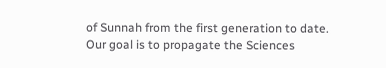of Sunnah from the first generation to date. Our goal is to propagate the Sciences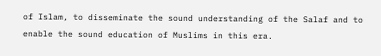of Islam, to disseminate the sound understanding of the Salaf and to enable the sound education of Muslims in this era.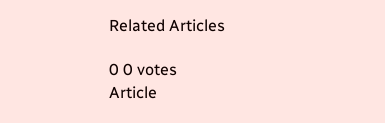Related Articles

0 0 votes
Article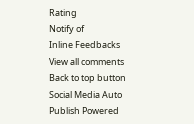Rating
Notify of
Inline Feedbacks
View all comments
Back to top button
Social Media Auto Publish Powered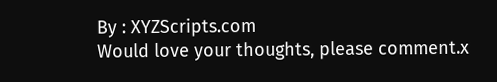By : XYZScripts.com
Would love your thoughts, please comment.x